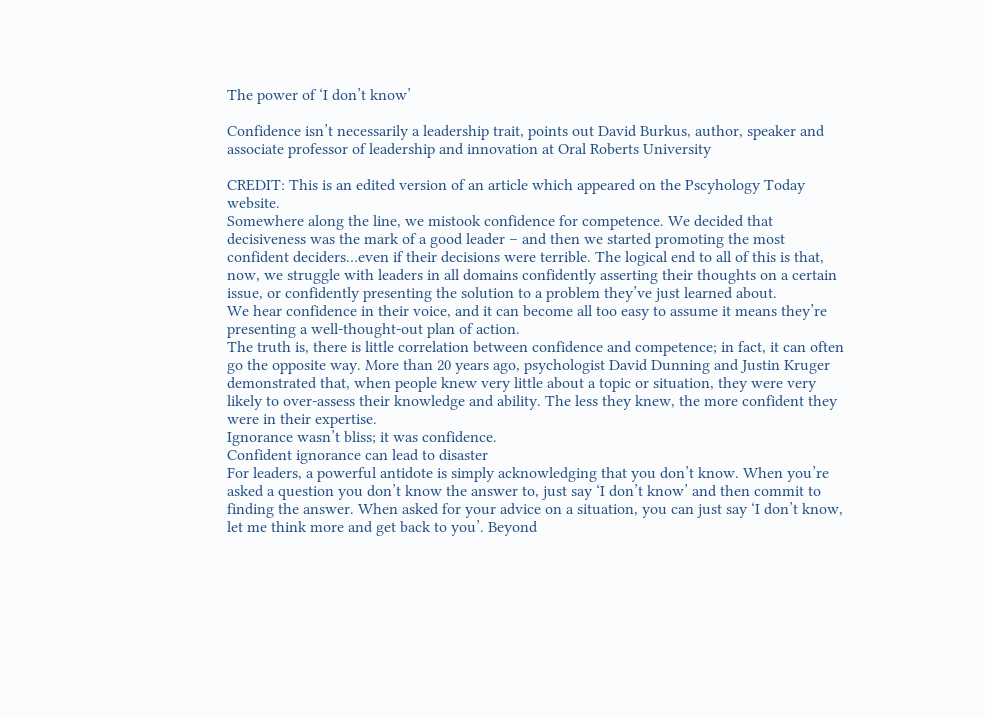The power of ‘I don’t know’

Confidence isn’t necessarily a leadership trait, points out David Burkus, author, speaker and associate professor of leadership and innovation at Oral Roberts University

CREDIT: This is an edited version of an article which appeared on the Pscyhology Today website.
Somewhere along the line, we mistook confidence for competence. We decided that decisiveness was the mark of a good leader – and then we started promoting the most confident deciders…even if their decisions were terrible. The logical end to all of this is that, now, we struggle with leaders in all domains confidently asserting their thoughts on a certain issue, or confidently presenting the solution to a problem they’ve just learned about.
We hear confidence in their voice, and it can become all too easy to assume it means they’re presenting a well-thought-out plan of action.
The truth is, there is little correlation between confidence and competence; in fact, it can often go the opposite way. More than 20 years ago, psychologist David Dunning and Justin Kruger demonstrated that, when people knew very little about a topic or situation, they were very likely to over-assess their knowledge and ability. The less they knew, the more confident they were in their expertise.
Ignorance wasn’t bliss; it was confidence.
Confident ignorance can lead to disaster
For leaders, a powerful antidote is simply acknowledging that you don’t know. When you’re asked a question you don’t know the answer to, just say ‘I don’t know’ and then commit to finding the answer. When asked for your advice on a situation, you can just say ‘I don’t know, let me think more and get back to you’. Beyond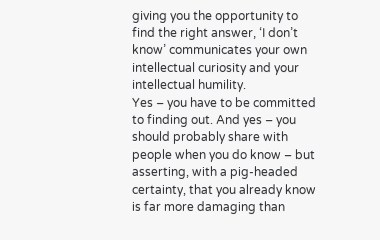giving you the opportunity to find the right answer, ‘I don’t know’ communicates your own intellectual curiosity and your intellectual humility.
Yes – you have to be committed to finding out. And yes – you should probably share with people when you do know – but asserting, with a pig-headed certainty, that you already know is far more damaging than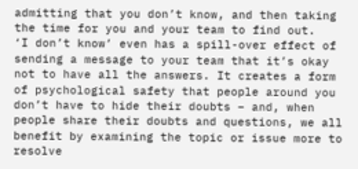admitting that you don’t know, and then taking the time for you and your team to find out.
‘I don’t know’ even has a spill-over effect of sending a message to your team that it’s okay not to have all the answers. It creates a form of psychological safety that people around you don’t have to hide their doubts – and, when people share their doubts and questions, we all benefit by examining the topic or issue more to resolve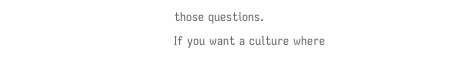those questions.
If you want a culture where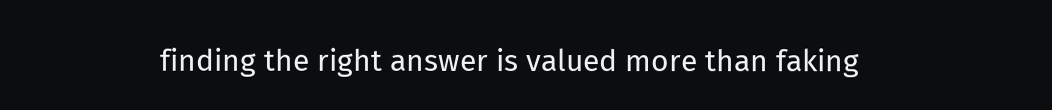finding the right answer is valued more than faking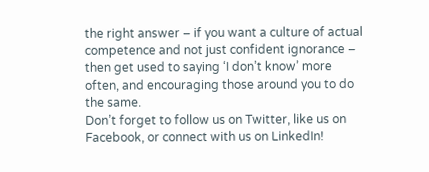the right answer – if you want a culture of actual competence and not just confident ignorance – then get used to saying ‘I don’t know’ more often, and encouraging those around you to do the same.
Don’t forget to follow us on Twitter, like us on Facebook, or connect with us on LinkedIn!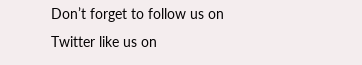Don’t forget to follow us on Twitter like us on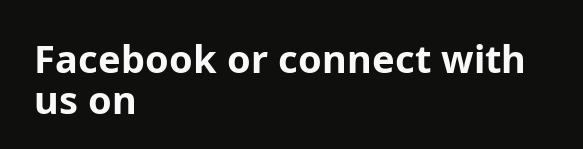Facebook or connect with us on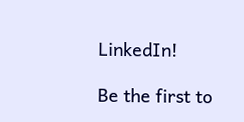LinkedIn!

Be the first to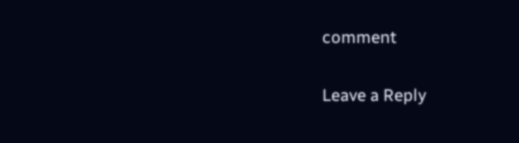comment

Leave a Reply